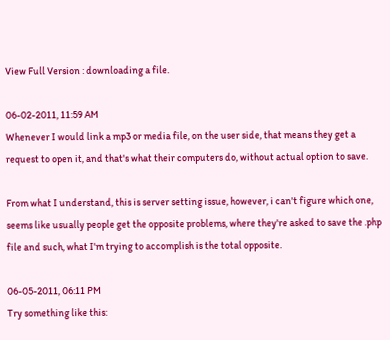View Full Version : downloading a file.

06-02-2011, 11:59 AM
Whenever I would link a mp3 or media file, on the user side, that means they get a request to open it, and that's what their computers do, without actual option to save.

From what I understand, this is server setting issue, however, i can't figure which one, seems like usually people get the opposite problems, where they're asked to save the .php file and such, what I'm trying to accomplish is the total opposite.

06-05-2011, 06:11 PM
Try something like this: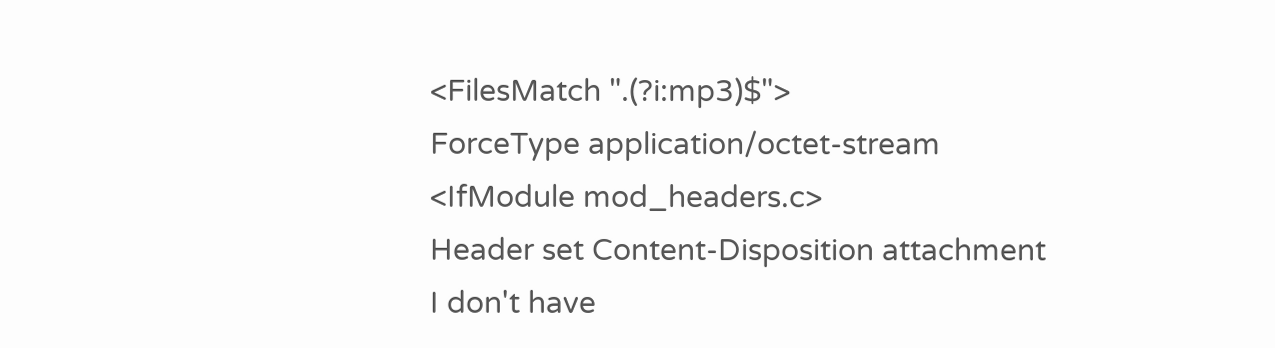<FilesMatch ".(?i:mp3)$">
ForceType application/octet-stream
<IfModule mod_headers.c>
Header set Content-Disposition attachment
I don't have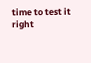time to test it right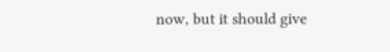now, but it should give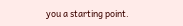you a starting point.